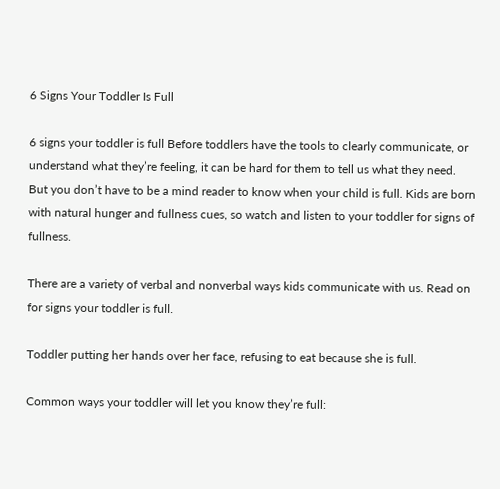6 Signs Your Toddler Is Full

6 signs your toddler is full Before toddlers have the tools to clearly communicate, or understand what they’re feeling, it can be hard for them to tell us what they need. But you don’t have to be a mind reader to know when your child is full. Kids are born with natural hunger and fullness cues, so watch and listen to your toddler for signs of fullness.

There are a variety of verbal and nonverbal ways kids communicate with us. Read on for signs your toddler is full.

Toddler putting her hands over her face, refusing to eat because she is full.

Common ways your toddler will let you know they’re full: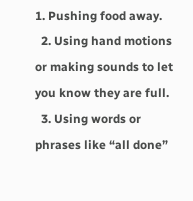1. Pushing food away.
  2. Using hand motions or making sounds to let you know they are full.
  3. Using words or phrases like “all done”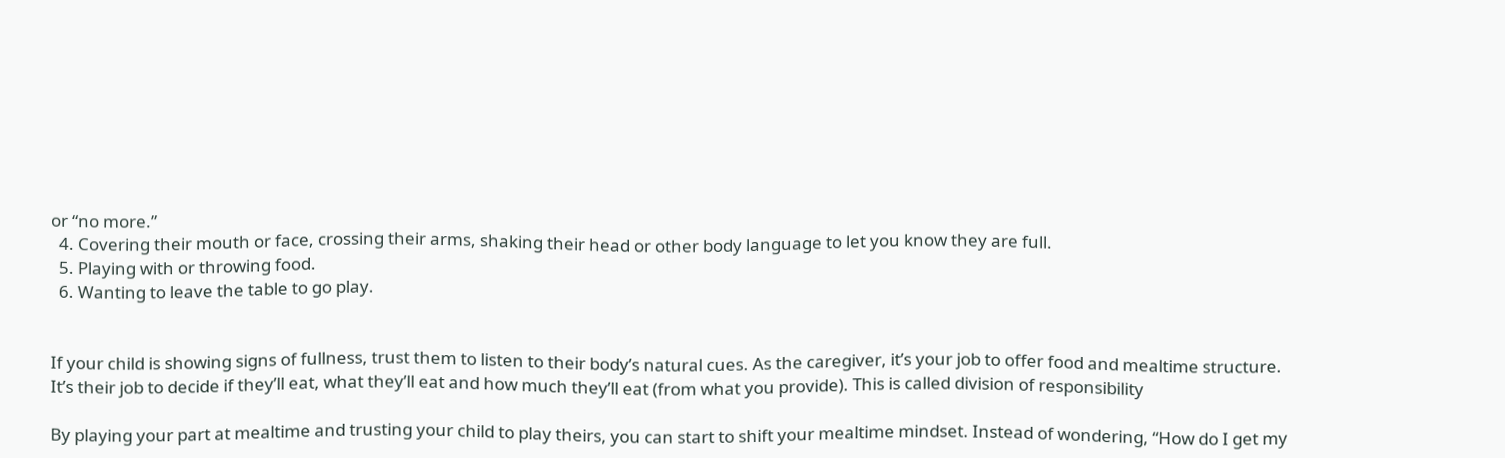or “no more.”
  4. Covering their mouth or face, crossing their arms, shaking their head or other body language to let you know they are full.
  5. Playing with or throwing food.
  6. Wanting to leave the table to go play.


If your child is showing signs of fullness, trust them to listen to their body’s natural cues. As the caregiver, it’s your job to offer food and mealtime structure. It’s their job to decide if they’ll eat, what they’ll eat and how much they’ll eat (from what you provide). This is called division of responsibility

By playing your part at mealtime and trusting your child to play theirs, you can start to shift your mealtime mindset. Instead of wondering, “How do I get my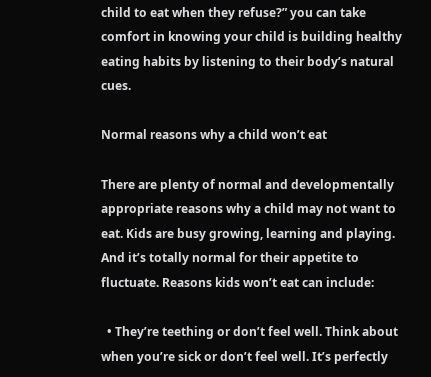child to eat when they refuse?” you can take comfort in knowing your child is building healthy eating habits by listening to their body’s natural cues.

Normal reasons why a child won’t eat

There are plenty of normal and developmentally appropriate reasons why a child may not want to eat. Kids are busy growing, learning and playing. And it’s totally normal for their appetite to fluctuate. Reasons kids won’t eat can include:

  • They’re teething or don’t feel well. Think about when you’re sick or don’t feel well. It’s perfectly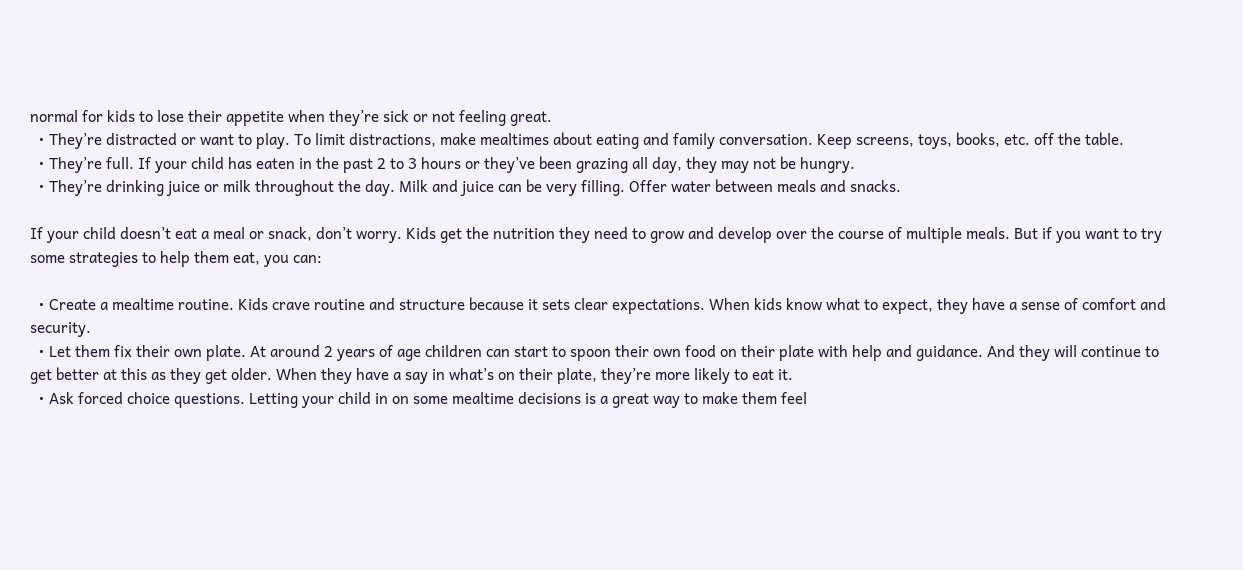normal for kids to lose their appetite when they’re sick or not feeling great.
  • They’re distracted or want to play. To limit distractions, make mealtimes about eating and family conversation. Keep screens, toys, books, etc. off the table.
  • They’re full. If your child has eaten in the past 2 to 3 hours or they’ve been grazing all day, they may not be hungry.
  • They’re drinking juice or milk throughout the day. Milk and juice can be very filling. Offer water between meals and snacks.

If your child doesn’t eat a meal or snack, don’t worry. Kids get the nutrition they need to grow and develop over the course of multiple meals. But if you want to try some strategies to help them eat, you can:

  • Create a mealtime routine. Kids crave routine and structure because it sets clear expectations. When kids know what to expect, they have a sense of comfort and security.
  • Let them fix their own plate. At around 2 years of age children can start to spoon their own food on their plate with help and guidance. And they will continue to get better at this as they get older. When they have a say in what’s on their plate, they’re more likely to eat it.
  • Ask forced choice questions. Letting your child in on some mealtime decisions is a great way to make them feel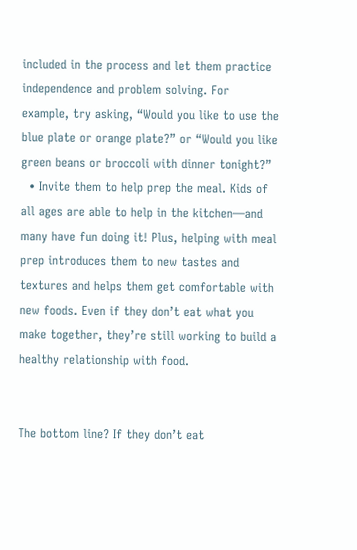included in the process and let them practice independence and problem solving. For example, try asking, “Would you like to use the blue plate or orange plate?” or “Would you like green beans or broccoli with dinner tonight?”
  • Invite them to help prep the meal. Kids of all ages are able to help in the kitchen—and many have fun doing it! Plus, helping with meal prep introduces them to new tastes and textures and helps them get comfortable with new foods. Even if they don’t eat what you make together, they’re still working to build a healthy relationship with food.


The bottom line? If they don’t eat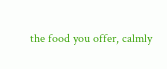the food you offer, calmly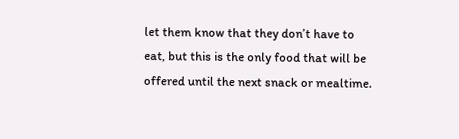let them know that they don’t have to eat, but this is the only food that will be offered until the next snack or mealtime.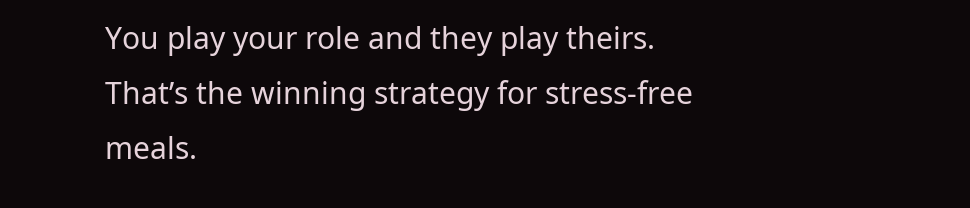You play your role and they play theirs. That’s the winning strategy for stress-free meals.